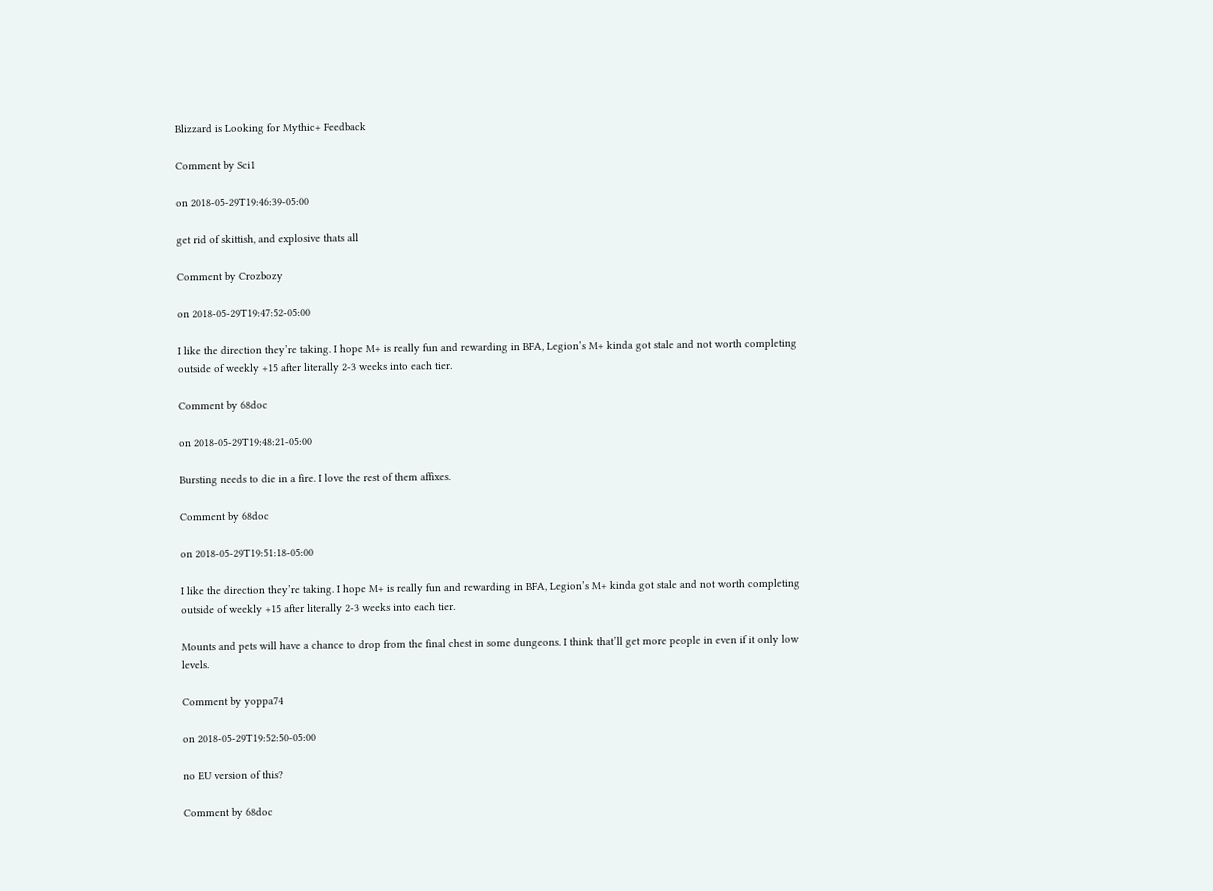Blizzard is Looking for Mythic+ Feedback

Comment by Sci1

on 2018-05-29T19:46:39-05:00

get rid of skittish, and explosive thats all

Comment by Crozbozy

on 2018-05-29T19:47:52-05:00

I like the direction they’re taking. I hope M+ is really fun and rewarding in BFA, Legion’s M+ kinda got stale and not worth completing outside of weekly +15 after literally 2-3 weeks into each tier.

Comment by 68doc

on 2018-05-29T19:48:21-05:00

Bursting needs to die in a fire. I love the rest of them affixes.

Comment by 68doc

on 2018-05-29T19:51:18-05:00

I like the direction they’re taking. I hope M+ is really fun and rewarding in BFA, Legion’s M+ kinda got stale and not worth completing outside of weekly +15 after literally 2-3 weeks into each tier.

Mounts and pets will have a chance to drop from the final chest in some dungeons. I think that’ll get more people in even if it only low levels.

Comment by yoppa74

on 2018-05-29T19:52:50-05:00

no EU version of this?

Comment by 68doc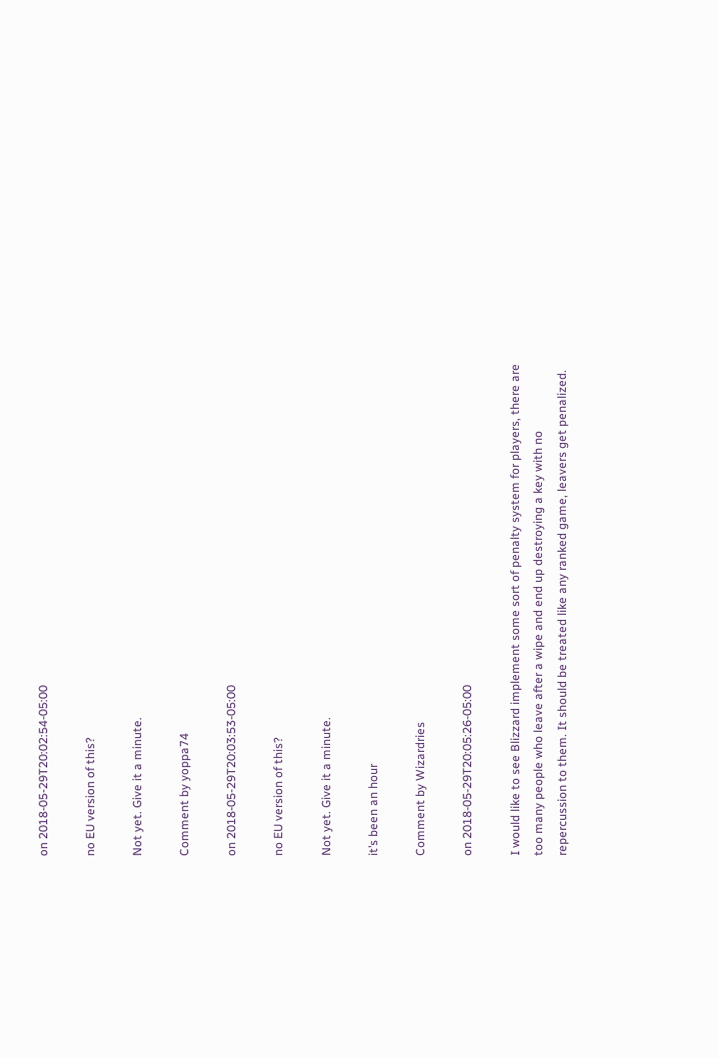on 2018-05-29T20:02:54-05:00

no EU version of this?

Not yet. Give it a minute.

Comment by yoppa74

on 2018-05-29T20:03:53-05:00

no EU version of this?

Not yet. Give it a minute.

it’s been an hour

Comment by Wizardries

on 2018-05-29T20:05:26-05:00

I would like to see Blizzard implement some sort of penalty system for players, there are too many people who leave after a wipe and end up destroying a key with no repercussion to them. It should be treated like any ranked game, leavers get penalized.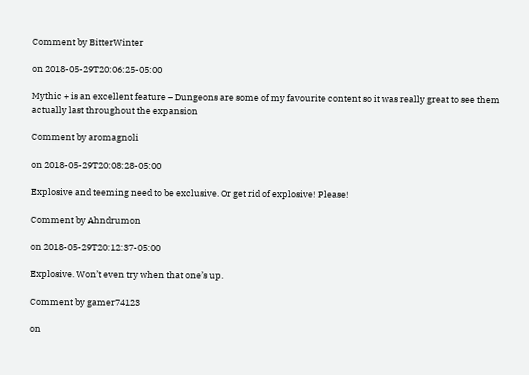Comment by BitterWinter

on 2018-05-29T20:06:25-05:00

Mythic + is an excellent feature – Dungeons are some of my favourite content so it was really great to see them actually last throughout the expansion

Comment by aromagnoli

on 2018-05-29T20:08:28-05:00

Explosive and teeming need to be exclusive. Or get rid of explosive! Please!

Comment by Ahndrumon

on 2018-05-29T20:12:37-05:00

Explosive. Won’t even try when that one’s up.

Comment by gamer74123

on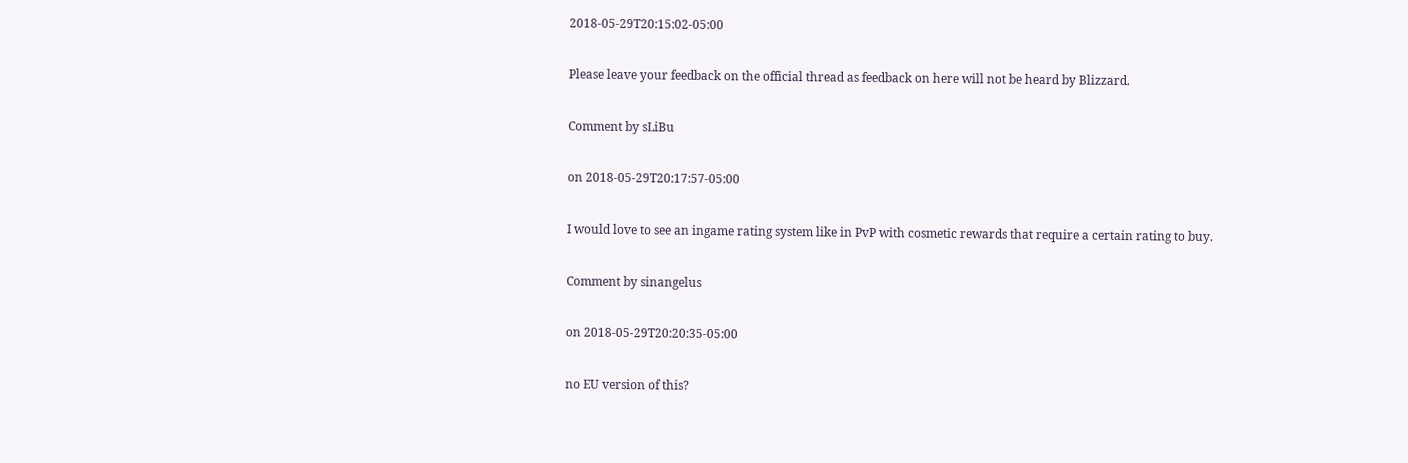2018-05-29T20:15:02-05:00

Please leave your feedback on the official thread as feedback on here will not be heard by Blizzard.

Comment by sLiBu

on 2018-05-29T20:17:57-05:00

I would love to see an ingame rating system like in PvP with cosmetic rewards that require a certain rating to buy.

Comment by sinangelus

on 2018-05-29T20:20:35-05:00

no EU version of this?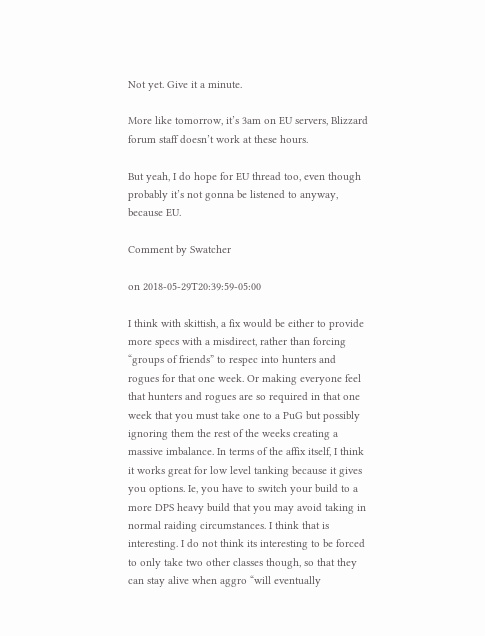Not yet. Give it a minute.

More like tomorrow, it’s 3am on EU servers, Blizzard forum staff doesn’t work at these hours.

But yeah, I do hope for EU thread too, even though probably it’s not gonna be listened to anyway, because EU.

Comment by Swatcher

on 2018-05-29T20:39:59-05:00

I think with skittish, a fix would be either to provide more specs with a misdirect, rather than forcing “groups of friends” to respec into hunters and rogues for that one week. Or making everyone feel that hunters and rogues are so required in that one week that you must take one to a PuG but possibly ignoring them the rest of the weeks creating a massive imbalance. In terms of the affix itself, I think it works great for low level tanking because it gives you options. Ie, you have to switch your build to a more DPS heavy build that you may avoid taking in normal raiding circumstances. I think that is interesting. I do not think its interesting to be forced to only take two other classes though, so that they can stay alive when aggro “will eventually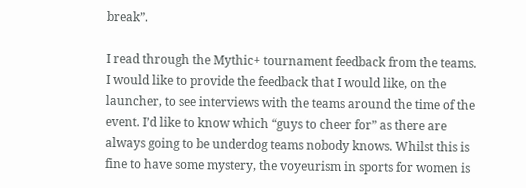break”.

I read through the Mythic+ tournament feedback from the teams. I would like to provide the feedback that I would like, on the launcher, to see interviews with the teams around the time of the event. I’d like to know which “guys to cheer for” as there are always going to be underdog teams nobody knows. Whilst this is fine to have some mystery, the voyeurism in sports for women is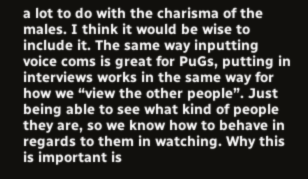a lot to do with the charisma of the males. I think it would be wise to include it. The same way inputting voice coms is great for PuGs, putting in interviews works in the same way for how we “view the other people”. Just being able to see what kind of people they are, so we know how to behave in regards to them in watching. Why this is important is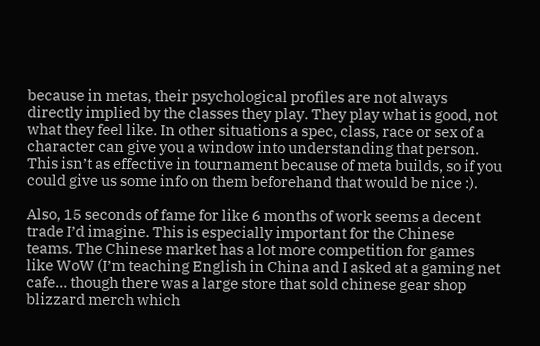because in metas, their psychological profiles are not always directly implied by the classes they play. They play what is good, not what they feel like. In other situations a spec, class, race or sex of a character can give you a window into understanding that person. This isn’t as effective in tournament because of meta builds, so if you could give us some info on them beforehand that would be nice :).

Also, 15 seconds of fame for like 6 months of work seems a decent trade I’d imagine. This is especially important for the Chinese teams. The Chinese market has a lot more competition for games like WoW (I’m teaching English in China and I asked at a gaming net cafe… though there was a large store that sold chinese gear shop blizzard merch which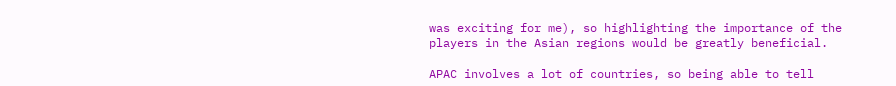was exciting for me), so highlighting the importance of the players in the Asian regions would be greatly beneficial.

APAC involves a lot of countries, so being able to tell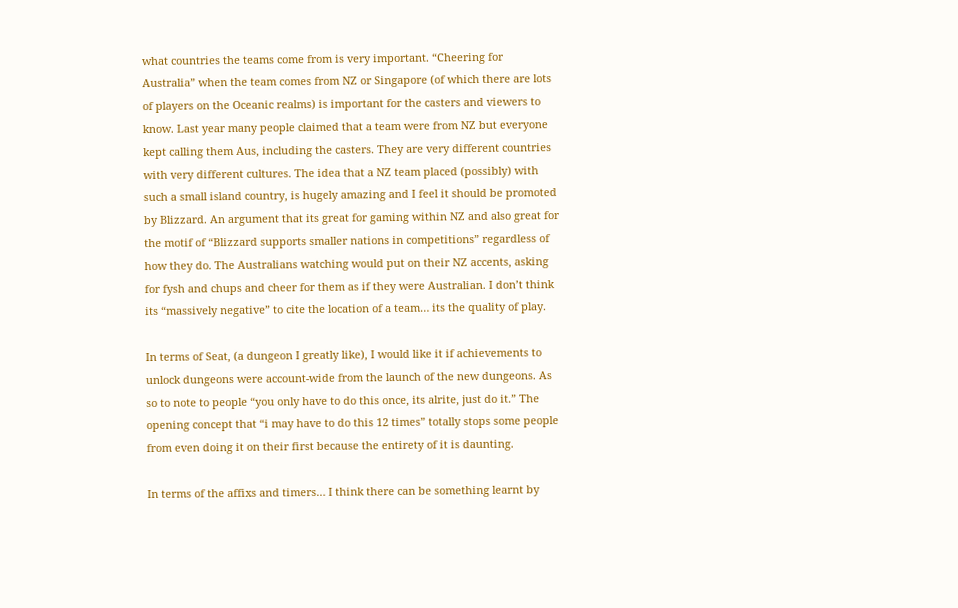what countries the teams come from is very important. “Cheering for Australia” when the team comes from NZ or Singapore (of which there are lots of players on the Oceanic realms) is important for the casters and viewers to know. Last year many people claimed that a team were from NZ but everyone kept calling them Aus, including the casters. They are very different countries with very different cultures. The idea that a NZ team placed (possibly) with such a small island country, is hugely amazing and I feel it should be promoted by Blizzard. An argument that its great for gaming within NZ and also great for the motif of “Blizzard supports smaller nations in competitions” regardless of how they do. The Australians watching would put on their NZ accents, asking for fysh and chups and cheer for them as if they were Australian. I don’t think its “massively negative” to cite the location of a team… its the quality of play.

In terms of Seat, (a dungeon I greatly like), I would like it if achievements to unlock dungeons were account-wide from the launch of the new dungeons. As so to note to people “you only have to do this once, its alrite, just do it.” The opening concept that “i may have to do this 12 times” totally stops some people from even doing it on their first because the entirety of it is daunting.

In terms of the affixs and timers… I think there can be something learnt by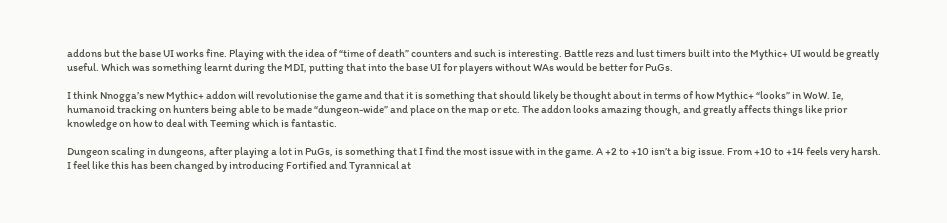addons but the base UI works fine. Playing with the idea of “time of death” counters and such is interesting. Battle rezs and lust timers built into the Mythic+ UI would be greatly useful. Which was something learnt during the MDI, putting that into the base UI for players without WAs would be better for PuGs.

I think Nnogga’s new Mythic+ addon will revolutionise the game and that it is something that should likely be thought about in terms of how Mythic+ “looks” in WoW. Ie, humanoid tracking on hunters being able to be made “dungeon-wide” and place on the map or etc. The addon looks amazing though, and greatly affects things like prior knowledge on how to deal with Teeming which is fantastic.

Dungeon scaling in dungeons, after playing a lot in PuGs, is something that I find the most issue with in the game. A +2 to +10 isn’t a big issue. From +10 to +14 feels very harsh. I feel like this has been changed by introducing Fortified and Tyrannical at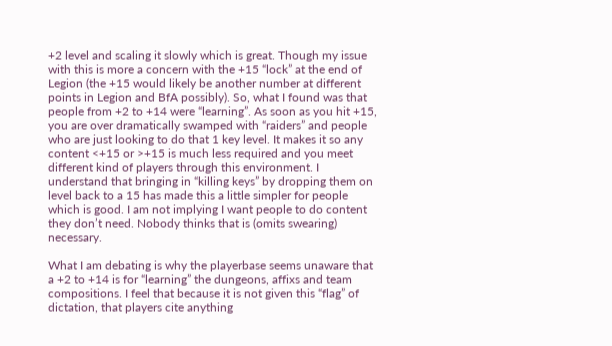+2 level and scaling it slowly which is great. Though my issue with this is more a concern with the +15 “lock” at the end of Legion (the +15 would likely be another number at different points in Legion and BfA possibly). So, what I found was that people from +2 to +14 were “learning”. As soon as you hit +15, you are over dramatically swamped with “raiders” and people who are just looking to do that 1 key level. It makes it so any content <+15 or >+15 is much less required and you meet different kind of players through this environment. I understand that bringing in “killing keys” by dropping them on level back to a 15 has made this a little simpler for people which is good. I am not implying I want people to do content they don’t need. Nobody thinks that is (omits swearing) necessary.

What I am debating is why the playerbase seems unaware that a +2 to +14 is for “learning” the dungeons, affixs and team compositions. I feel that because it is not given this “flag” of dictation, that players cite anything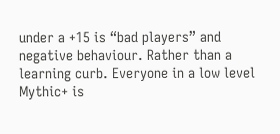under a +15 is “bad players” and negative behaviour. Rather than a learning curb. Everyone in a low level Mythic+ is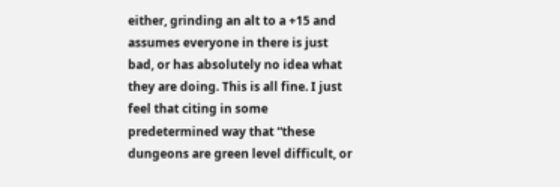either, grinding an alt to a +15 and assumes everyone in there is just bad, or has absolutely no idea what they are doing. This is all fine. I just feel that citing in some predetermined way that “these dungeons are green level difficult, or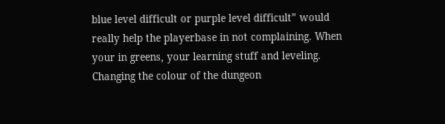blue level difficult or purple level difficult” would really help the playerbase in not complaining. When your in greens, your learning stuff and leveling. Changing the colour of the dungeon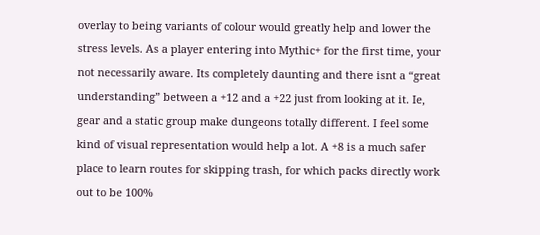overlay to being variants of colour would greatly help and lower the stress levels. As a player entering into Mythic+ for the first time, your not necessarily aware. Its completely daunting and there isnt a “great understanding” between a +12 and a +22 just from looking at it. Ie, gear and a static group make dungeons totally different. I feel some kind of visual representation would help a lot. A +8 is a much safer place to learn routes for skipping trash, for which packs directly work out to be 100%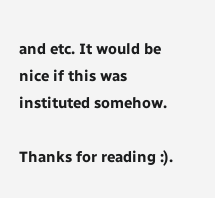and etc. It would be nice if this was instituted somehow.

Thanks for reading :).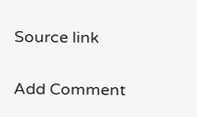Source link


Add Comment